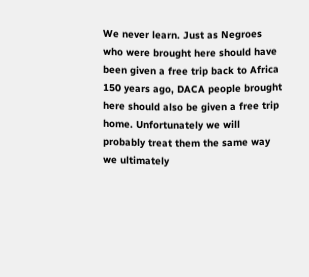We never learn. Just as Negroes who were brought here should have been given a free trip back to Africa 150 years ago, DACA people brought here should also be given a free trip home. Unfortunately we will probably treat them the same way we ultimately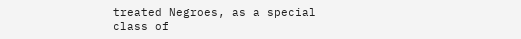treated Negroes, as a special class of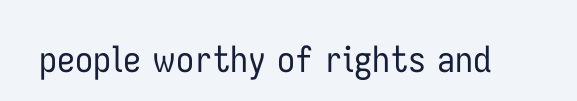people worthy of rights and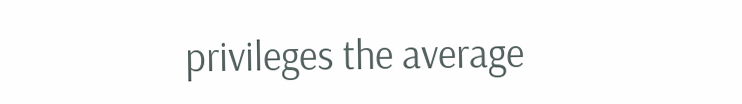privileges the average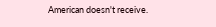American doesn't receive.